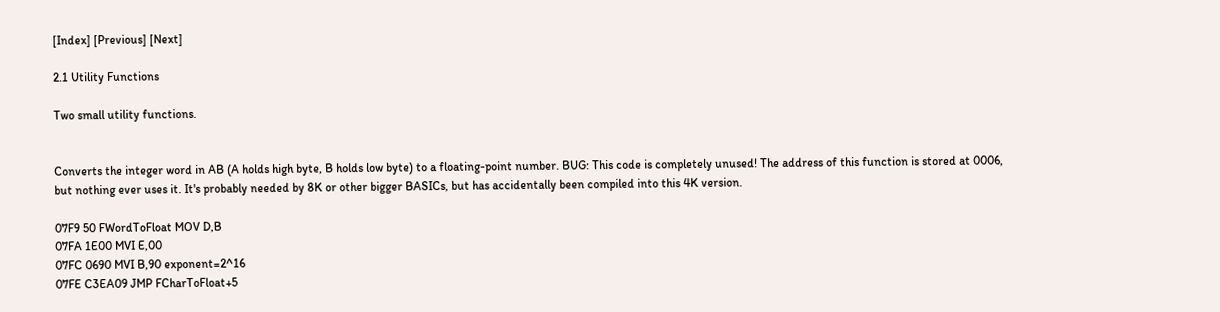[Index] [Previous] [Next]

2.1 Utility Functions

Two small utility functions.


Converts the integer word in AB (A holds high byte, B holds low byte) to a floating-point number. BUG: This code is completely unused! The address of this function is stored at 0006, but nothing ever uses it. It's probably needed by 8K or other bigger BASICs, but has accidentally been compiled into this 4K version.

07F9 50 FWordToFloat MOV D,B
07FA 1E00 MVI E,00
07FC 0690 MVI B,90 exponent=2^16
07FE C3EA09 JMP FCharToFloat+5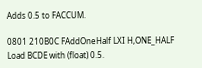Adds 0.5 to FACCUM.

0801 210B0C FAddOneHalf LXI H,ONE_HALF Load BCDE with (float) 0.5.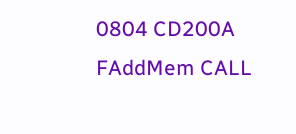0804 CD200A FAddMem CALL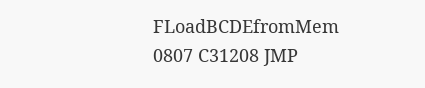FLoadBCDEfromMem
0807 C31208 JMP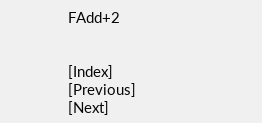FAdd+2


[Index] [Previous] [Next]